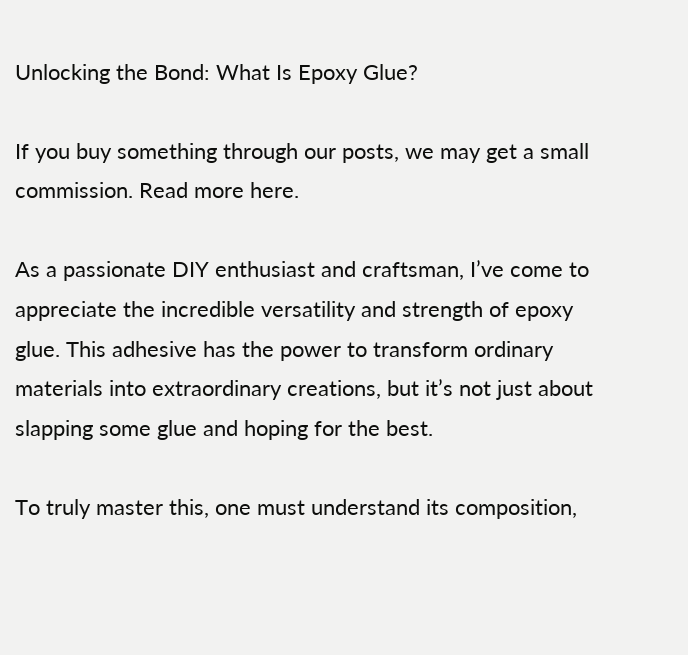Unlocking the Bond: What Is Epoxy Glue?

If you buy something through our posts, we may get a small commission. Read more here.

As a passionate DIY enthusiast and craftsman, I’ve come to appreciate the incredible versatility and strength of epoxy glue. This adhesive has the power to transform ordinary materials into extraordinary creations, but it’s not just about slapping some glue and hoping for the best.

To truly master this, one must understand its composition,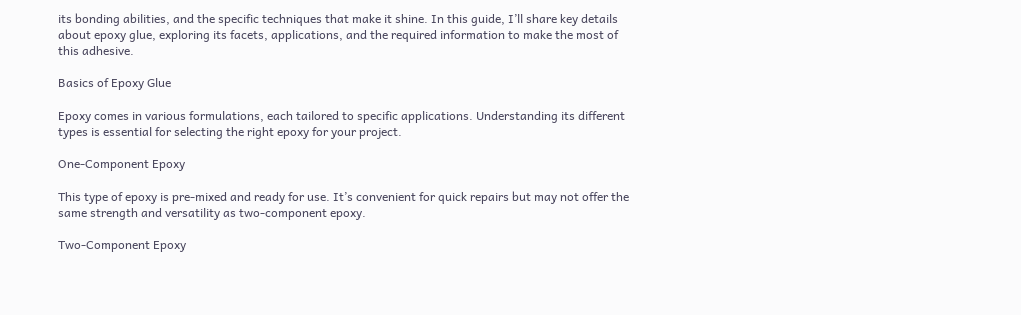its bonding abilities, and the specific techniques that make it shine. In this guide, I’ll share key details about epoxy glue, exploring its facets, applications, and the required information to make the most of this adhesive.

Basics of Epoxy Glue

Epoxy comes in various formulations, each tailored to specific applications. Understanding its different types is essential for selecting the right epoxy for your project.

One-Component Epoxy

This type of epoxy is pre-mixed and ready for use. It’s convenient for quick repairs but may not offer the same strength and versatility as two-component epoxy.

Two-Component Epoxy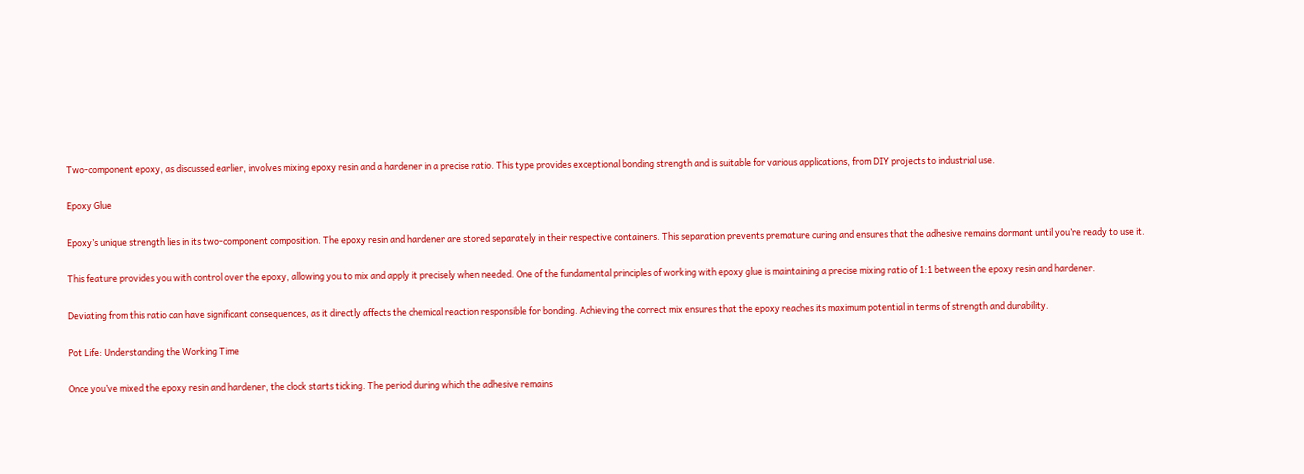Two-component epoxy, as discussed earlier, involves mixing epoxy resin and a hardener in a precise ratio. This type provides exceptional bonding strength and is suitable for various applications, from DIY projects to industrial use.

Epoxy Glue

Epoxy’s unique strength lies in its two-component composition. The epoxy resin and hardener are stored separately in their respective containers. This separation prevents premature curing and ensures that the adhesive remains dormant until you’re ready to use it.

This feature provides you with control over the epoxy, allowing you to mix and apply it precisely when needed. One of the fundamental principles of working with epoxy glue is maintaining a precise mixing ratio of 1:1 between the epoxy resin and hardener.

Deviating from this ratio can have significant consequences, as it directly affects the chemical reaction responsible for bonding. Achieving the correct mix ensures that the epoxy reaches its maximum potential in terms of strength and durability.

Pot Life: Understanding the Working Time

Once you’ve mixed the epoxy resin and hardener, the clock starts ticking. The period during which the adhesive remains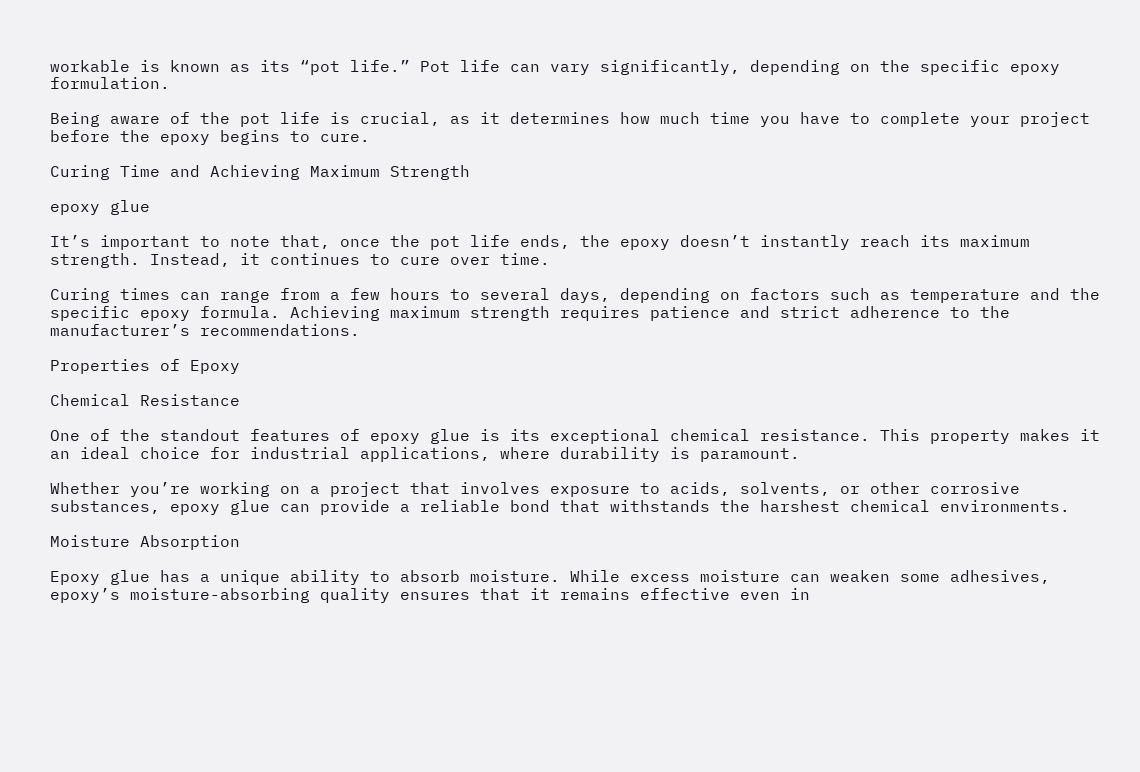workable is known as its “pot life.” Pot life can vary significantly, depending on the specific epoxy formulation.

Being aware of the pot life is crucial, as it determines how much time you have to complete your project before the epoxy begins to cure.

Curing Time and Achieving Maximum Strength

epoxy glue

It’s important to note that, once the pot life ends, the epoxy doesn’t instantly reach its maximum strength. Instead, it continues to cure over time.

Curing times can range from a few hours to several days, depending on factors such as temperature and the specific epoxy formula. Achieving maximum strength requires patience and strict adherence to the manufacturer’s recommendations.

Properties of Epoxy

Chemical Resistance

One of the standout features of epoxy glue is its exceptional chemical resistance. This property makes it an ideal choice for industrial applications, where durability is paramount.

Whether you’re working on a project that involves exposure to acids, solvents, or other corrosive substances, epoxy glue can provide a reliable bond that withstands the harshest chemical environments.

Moisture Absorption

Epoxy glue has a unique ability to absorb moisture. While excess moisture can weaken some adhesives, epoxy’s moisture-absorbing quality ensures that it remains effective even in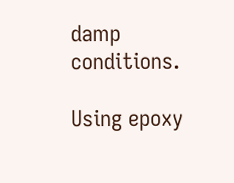damp conditions.

Using epoxy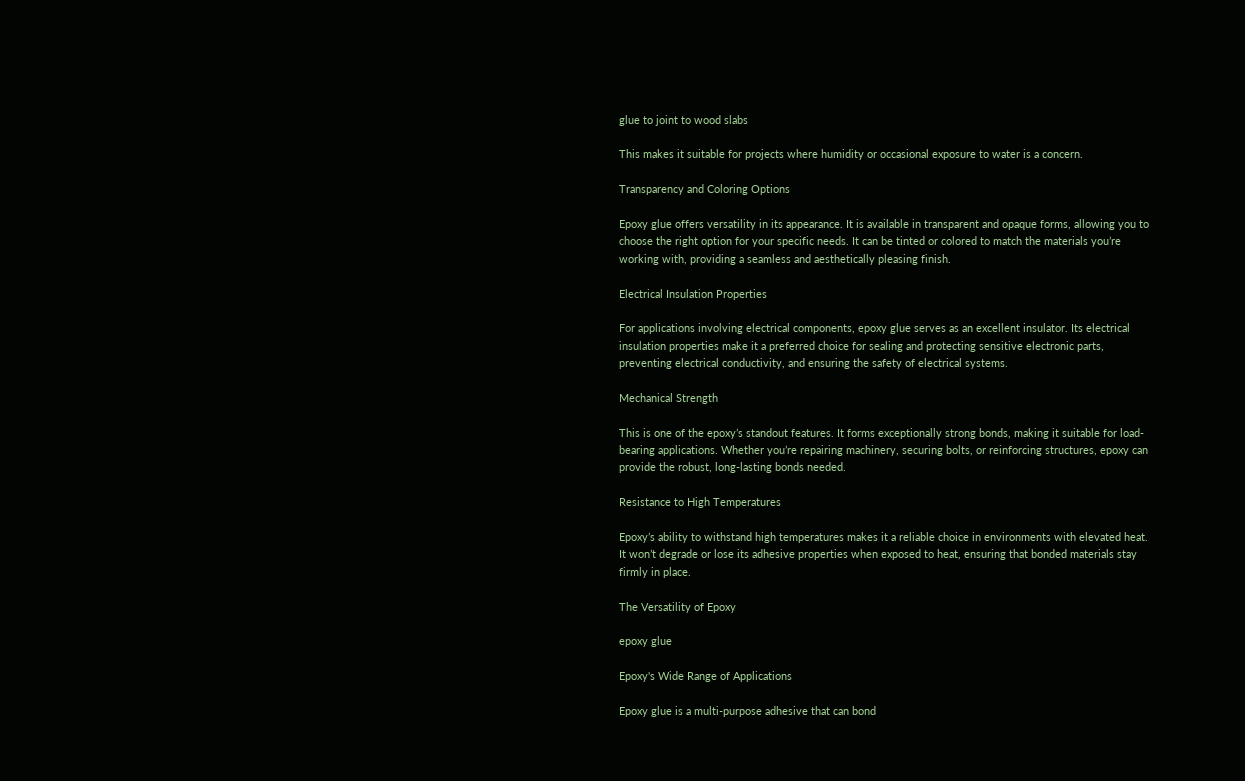glue to joint to wood slabs

This makes it suitable for projects where humidity or occasional exposure to water is a concern.

Transparency and Coloring Options

Epoxy glue offers versatility in its appearance. It is available in transparent and opaque forms, allowing you to choose the right option for your specific needs. It can be tinted or colored to match the materials you’re working with, providing a seamless and aesthetically pleasing finish.

Electrical Insulation Properties

For applications involving electrical components, epoxy glue serves as an excellent insulator. Its electrical insulation properties make it a preferred choice for sealing and protecting sensitive electronic parts, preventing electrical conductivity, and ensuring the safety of electrical systems.

Mechanical Strength

This is one of the epoxy’s standout features. It forms exceptionally strong bonds, making it suitable for load-bearing applications. Whether you’re repairing machinery, securing bolts, or reinforcing structures, epoxy can provide the robust, long-lasting bonds needed.

Resistance to High Temperatures

Epoxy’s ability to withstand high temperatures makes it a reliable choice in environments with elevated heat. It won’t degrade or lose its adhesive properties when exposed to heat, ensuring that bonded materials stay firmly in place.

The Versatility of Epoxy

epoxy glue

Epoxy's Wide Range of Applications

Epoxy glue is a multi-purpose adhesive that can bond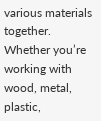various materials together. Whether you’re working with wood, metal, plastic,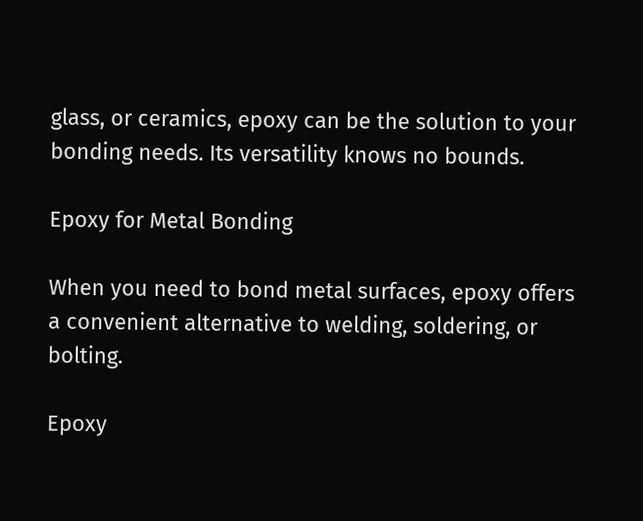glass, or ceramics, epoxy can be the solution to your bonding needs. Its versatility knows no bounds.

Epoxy for Metal Bonding

When you need to bond metal surfaces, epoxy offers a convenient alternative to welding, soldering, or bolting.

Epoxy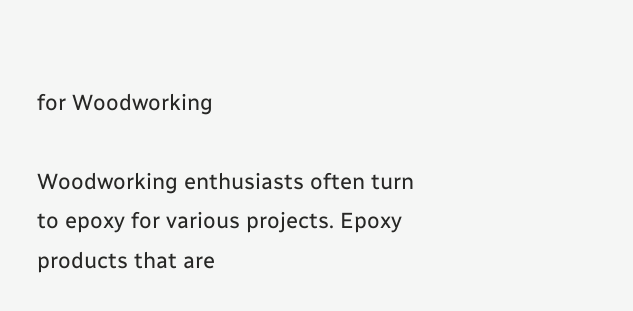for Woodworking

Woodworking enthusiasts often turn to epoxy for various projects. Epoxy products that are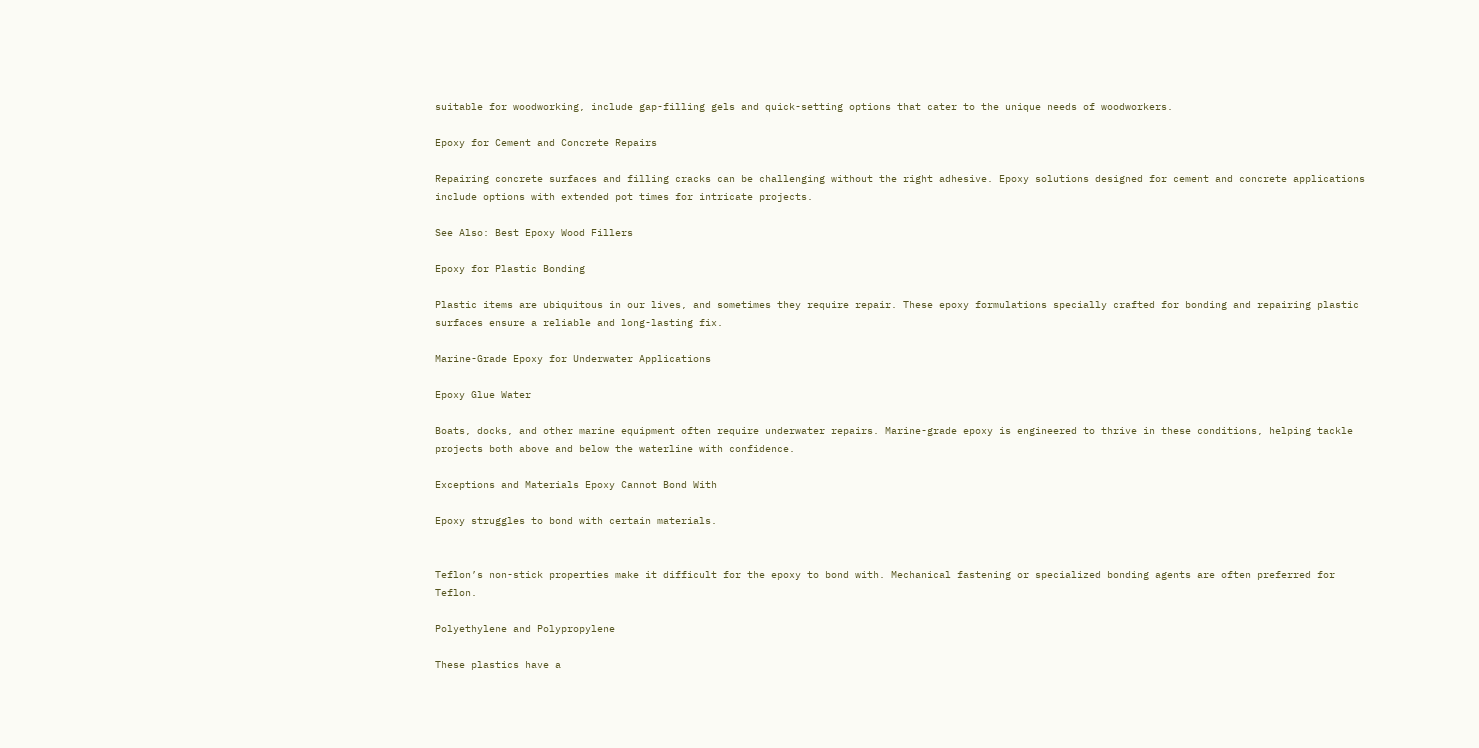suitable for woodworking, include gap-filling gels and quick-setting options that cater to the unique needs of woodworkers.

Epoxy for Cement and Concrete Repairs

Repairing concrete surfaces and filling cracks can be challenging without the right adhesive. Epoxy solutions designed for cement and concrete applications include options with extended pot times for intricate projects.

See Also: Best Epoxy Wood Fillers

Epoxy for Plastic Bonding

Plastic items are ubiquitous in our lives, and sometimes they require repair. These epoxy formulations specially crafted for bonding and repairing plastic surfaces ensure a reliable and long-lasting fix.

Marine-Grade Epoxy for Underwater Applications

Epoxy Glue Water

Boats, docks, and other marine equipment often require underwater repairs. Marine-grade epoxy is engineered to thrive in these conditions, helping tackle projects both above and below the waterline with confidence.

Exceptions and Materials Epoxy Cannot Bond With

Epoxy struggles to bond with certain materials.


Teflon’s non-stick properties make it difficult for the epoxy to bond with. Mechanical fastening or specialized bonding agents are often preferred for Teflon.

Polyethylene and Polypropylene

These plastics have a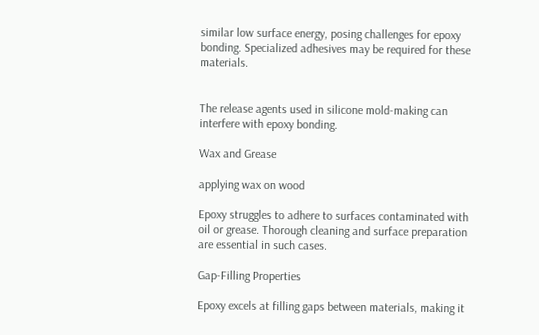similar low surface energy, posing challenges for epoxy bonding. Specialized adhesives may be required for these materials.


The release agents used in silicone mold-making can interfere with epoxy bonding.

Wax and Grease

applying wax on wood

Epoxy struggles to adhere to surfaces contaminated with oil or grease. Thorough cleaning and surface preparation are essential in such cases.

Gap-Filling Properties

Epoxy excels at filling gaps between materials, making it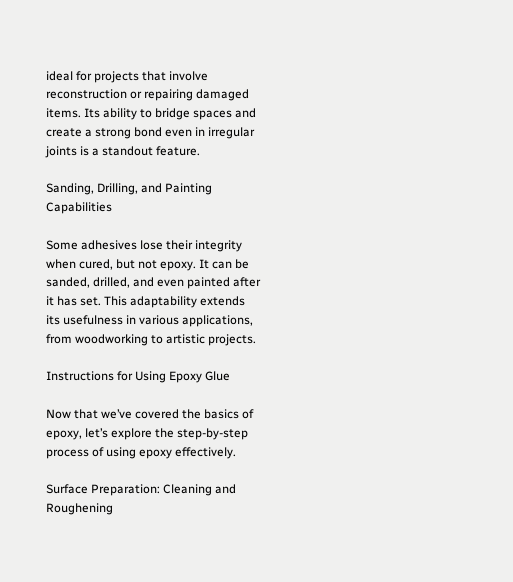ideal for projects that involve reconstruction or repairing damaged items. Its ability to bridge spaces and create a strong bond even in irregular joints is a standout feature.

Sanding, Drilling, and Painting Capabilities

Some adhesives lose their integrity when cured, but not epoxy. It can be sanded, drilled, and even painted after it has set. This adaptability extends its usefulness in various applications, from woodworking to artistic projects.

Instructions for Using Epoxy Glue

Now that we’ve covered the basics of epoxy, let’s explore the step-by-step process of using epoxy effectively.

Surface Preparation: Cleaning and Roughening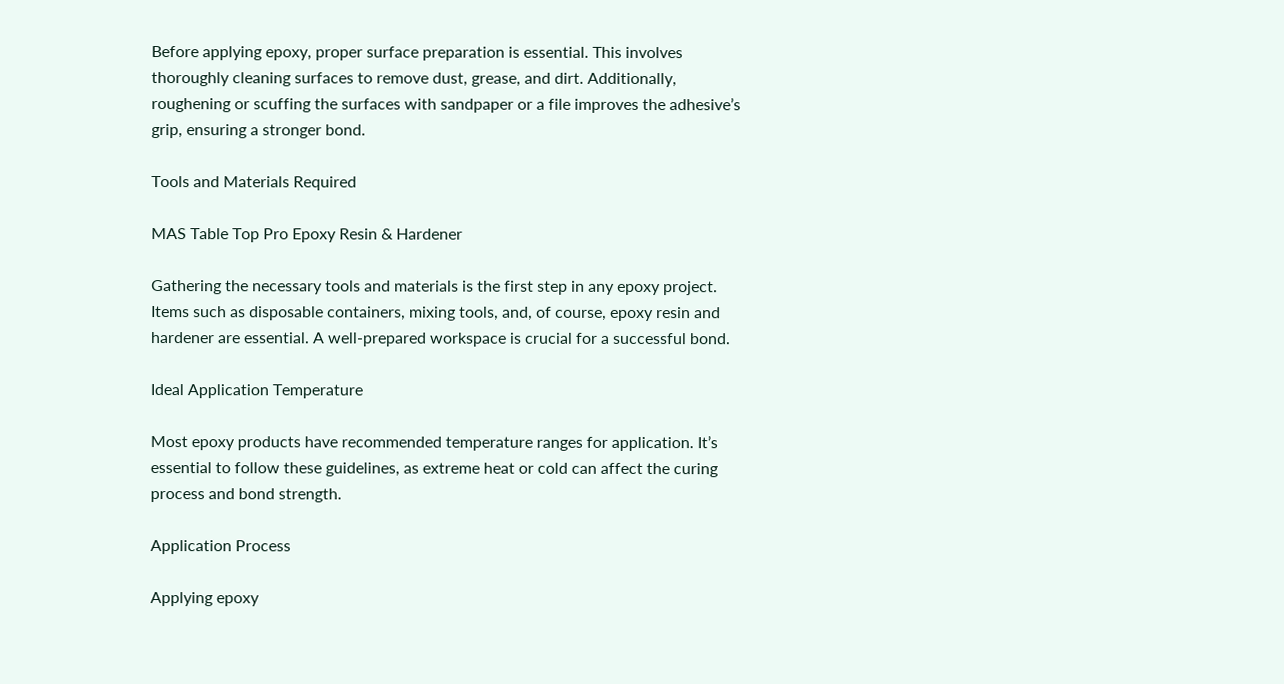Before applying epoxy, proper surface preparation is essential. This involves thoroughly cleaning surfaces to remove dust, grease, and dirt. Additionally, roughening or scuffing the surfaces with sandpaper or a file improves the adhesive’s grip, ensuring a stronger bond.

Tools and Materials Required

MAS Table Top Pro Epoxy Resin & Hardener

Gathering the necessary tools and materials is the first step in any epoxy project. Items such as disposable containers, mixing tools, and, of course, epoxy resin and hardener are essential. A well-prepared workspace is crucial for a successful bond.

Ideal Application Temperature

Most epoxy products have recommended temperature ranges for application. It’s essential to follow these guidelines, as extreme heat or cold can affect the curing process and bond strength.

Application Process

Applying epoxy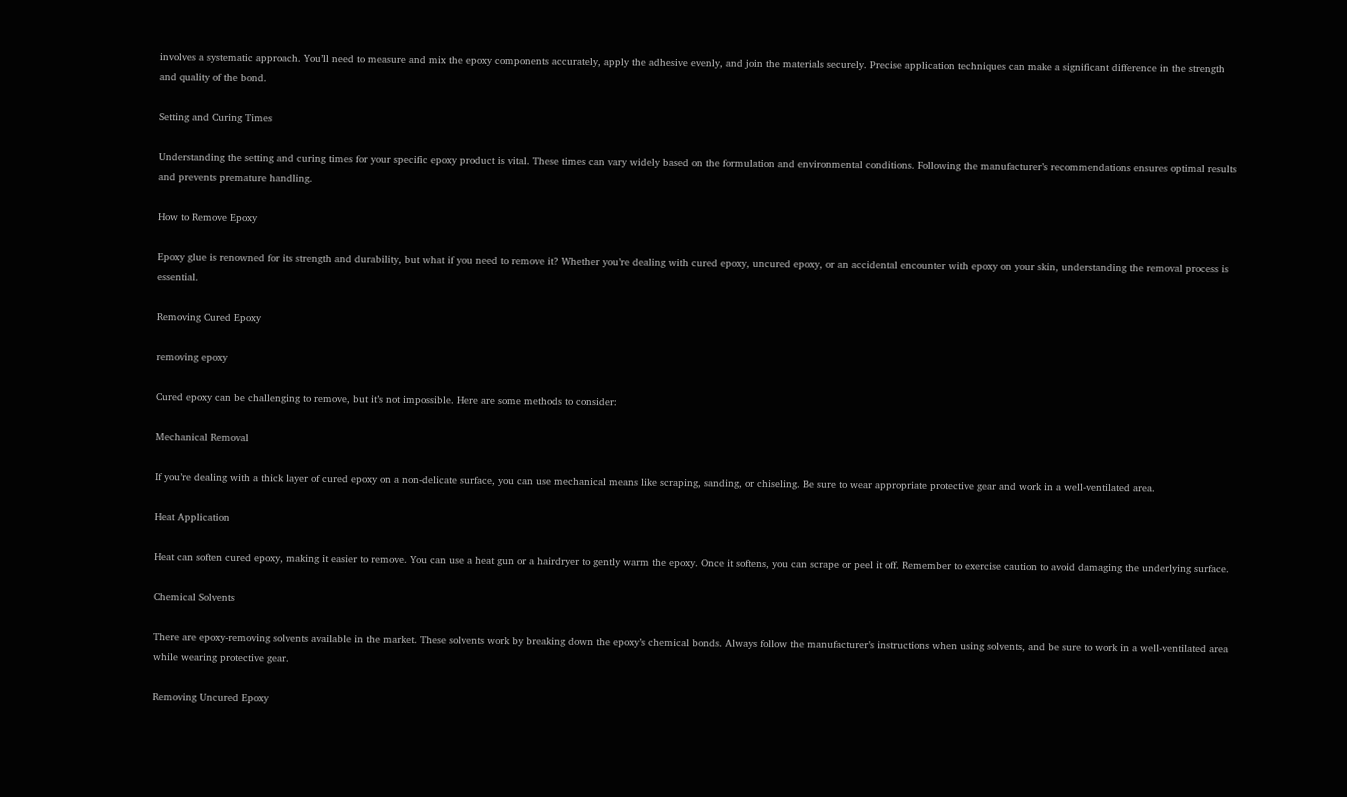involves a systematic approach. You’ll need to measure and mix the epoxy components accurately, apply the adhesive evenly, and join the materials securely. Precise application techniques can make a significant difference in the strength and quality of the bond.

Setting and Curing Times

Understanding the setting and curing times for your specific epoxy product is vital. These times can vary widely based on the formulation and environmental conditions. Following the manufacturer’s recommendations ensures optimal results and prevents premature handling.

How to Remove Epoxy

Epoxy glue is renowned for its strength and durability, but what if you need to remove it? Whether you’re dealing with cured epoxy, uncured epoxy, or an accidental encounter with epoxy on your skin, understanding the removal process is essential.

Removing Cured Epoxy

removing epoxy

Cured epoxy can be challenging to remove, but it’s not impossible. Here are some methods to consider:

Mechanical Removal

If you’re dealing with a thick layer of cured epoxy on a non-delicate surface, you can use mechanical means like scraping, sanding, or chiseling. Be sure to wear appropriate protective gear and work in a well-ventilated area.

Heat Application

Heat can soften cured epoxy, making it easier to remove. You can use a heat gun or a hairdryer to gently warm the epoxy. Once it softens, you can scrape or peel it off. Remember to exercise caution to avoid damaging the underlying surface.

Chemical Solvents

There are epoxy-removing solvents available in the market. These solvents work by breaking down the epoxy’s chemical bonds. Always follow the manufacturer’s instructions when using solvents, and be sure to work in a well-ventilated area while wearing protective gear.

Removing Uncured Epoxy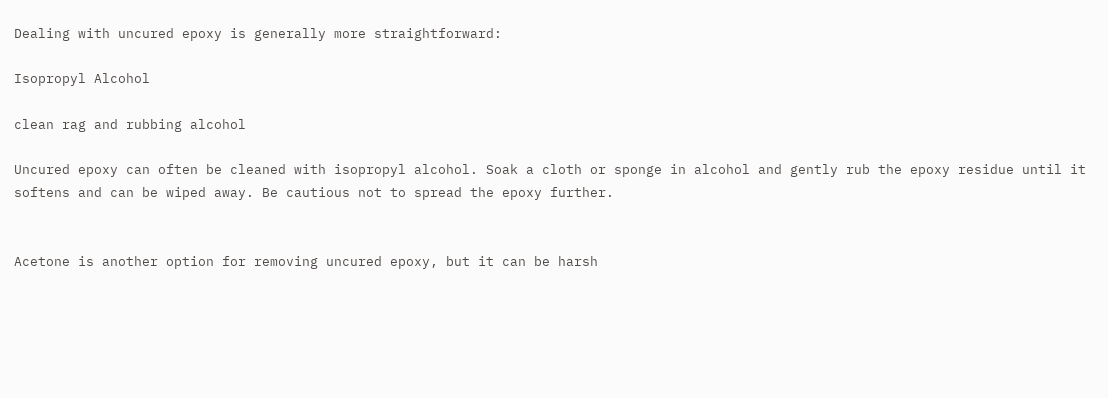Dealing with uncured epoxy is generally more straightforward:

Isopropyl Alcohol

clean rag and rubbing alcohol

Uncured epoxy can often be cleaned with isopropyl alcohol. Soak a cloth or sponge in alcohol and gently rub the epoxy residue until it softens and can be wiped away. Be cautious not to spread the epoxy further.


Acetone is another option for removing uncured epoxy, but it can be harsh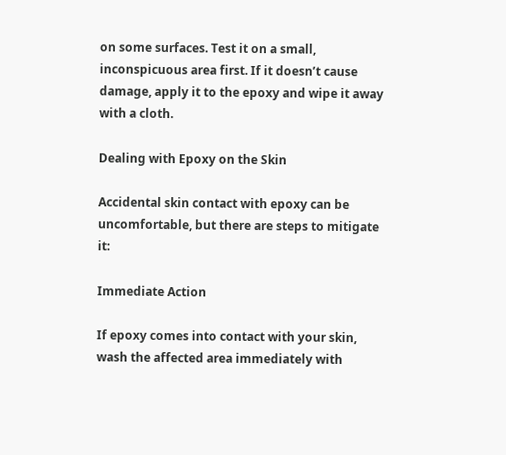on some surfaces. Test it on a small, inconspicuous area first. If it doesn’t cause damage, apply it to the epoxy and wipe it away with a cloth.

Dealing with Epoxy on the Skin

Accidental skin contact with epoxy can be uncomfortable, but there are steps to mitigate it:

Immediate Action

If epoxy comes into contact with your skin, wash the affected area immediately with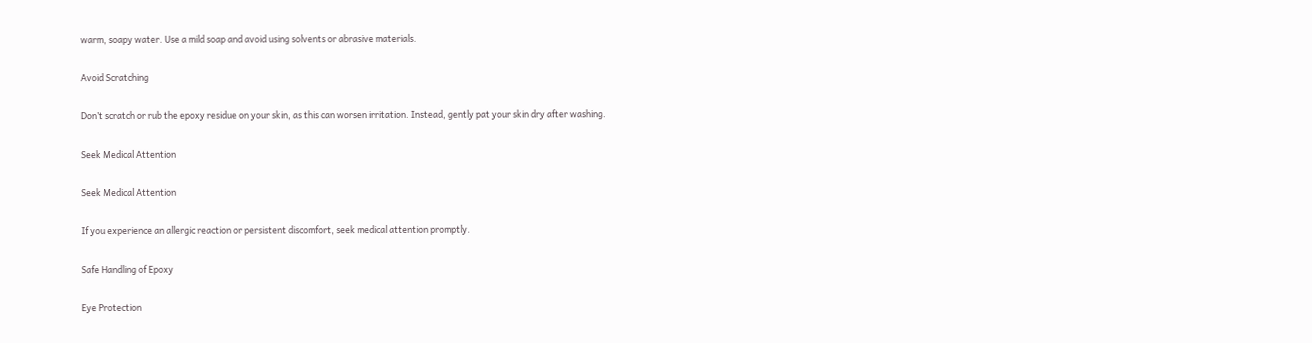warm, soapy water. Use a mild soap and avoid using solvents or abrasive materials.

Avoid Scratching

Don’t scratch or rub the epoxy residue on your skin, as this can worsen irritation. Instead, gently pat your skin dry after washing.

Seek Medical Attention

Seek Medical Attention

If you experience an allergic reaction or persistent discomfort, seek medical attention promptly.

Safe Handling of Epoxy

Eye Protection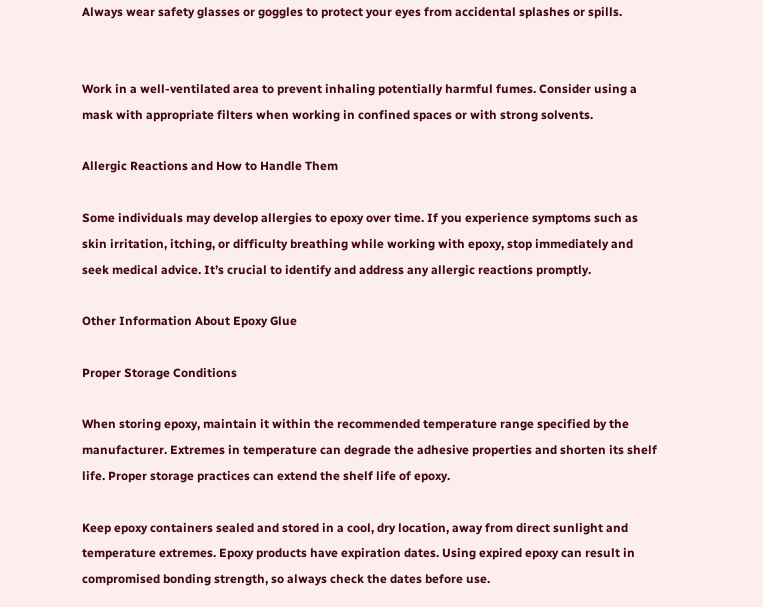Always wear safety glasses or goggles to protect your eyes from accidental splashes or spills.


Work in a well-ventilated area to prevent inhaling potentially harmful fumes. Consider using a mask with appropriate filters when working in confined spaces or with strong solvents.

Allergic Reactions and How to Handle Them

Some individuals may develop allergies to epoxy over time. If you experience symptoms such as skin irritation, itching, or difficulty breathing while working with epoxy, stop immediately and seek medical advice. It’s crucial to identify and address any allergic reactions promptly.

Other Information About Epoxy Glue

Proper Storage Conditions

When storing epoxy, maintain it within the recommended temperature range specified by the manufacturer. Extremes in temperature can degrade the adhesive properties and shorten its shelf life. Proper storage practices can extend the shelf life of epoxy.

Keep epoxy containers sealed and stored in a cool, dry location, away from direct sunlight and temperature extremes. Epoxy products have expiration dates. Using expired epoxy can result in compromised bonding strength, so always check the dates before use.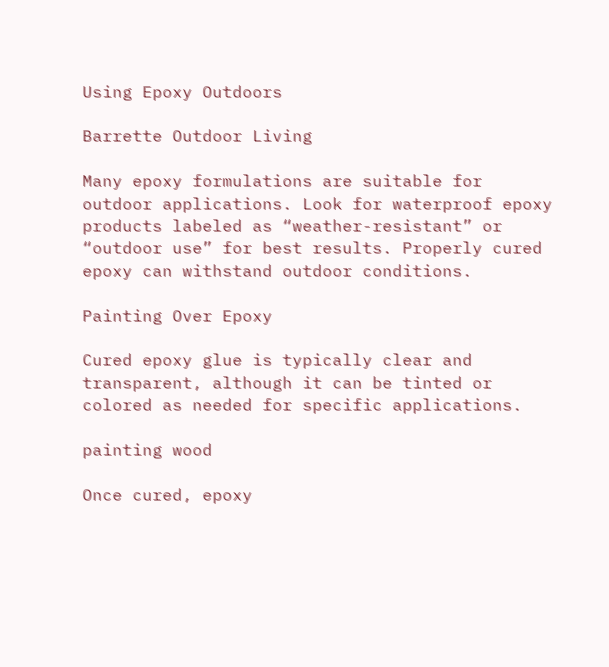Using Epoxy Outdoors

Barrette Outdoor Living

Many epoxy formulations are suitable for outdoor applications. Look for waterproof epoxy products labeled as “weather-resistant” or “outdoor use” for best results. Properly cured epoxy can withstand outdoor conditions.

Painting Over Epoxy

Cured epoxy glue is typically clear and transparent, although it can be tinted or colored as needed for specific applications.

painting wood

Once cured, epoxy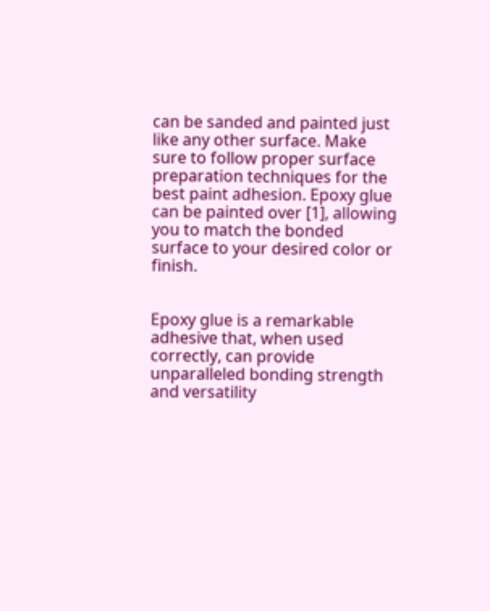can be sanded and painted just like any other surface. Make sure to follow proper surface preparation techniques for the best paint adhesion. Epoxy glue can be painted over [1], allowing you to match the bonded surface to your desired color or finish.


Epoxy glue is a remarkable adhesive that, when used correctly, can provide unparalleled bonding strength and versatility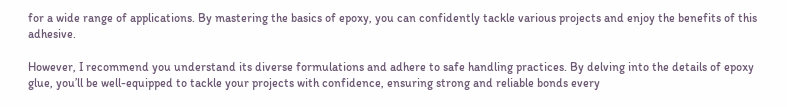for a wide range of applications. By mastering the basics of epoxy, you can confidently tackle various projects and enjoy the benefits of this adhesive.

However, I recommend you understand its diverse formulations and adhere to safe handling practices. By delving into the details of epoxy glue, you’ll be well-equipped to tackle your projects with confidence, ensuring strong and reliable bonds every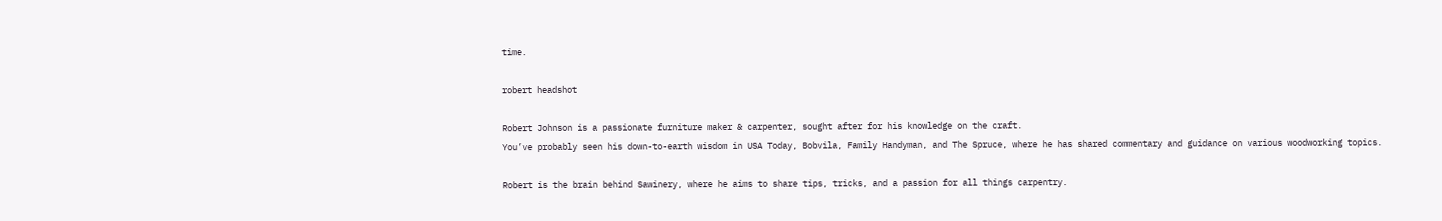time.

robert headshot

Robert Johnson is a passionate furniture maker & carpenter, sought after for his knowledge on the craft.
You’ve probably seen his down-to-earth wisdom in USA Today, Bobvila, Family Handyman, and The Spruce, where he has shared commentary and guidance on various woodworking topics.

Robert is the brain behind Sawinery, where he aims to share tips, tricks, and a passion for all things carpentry.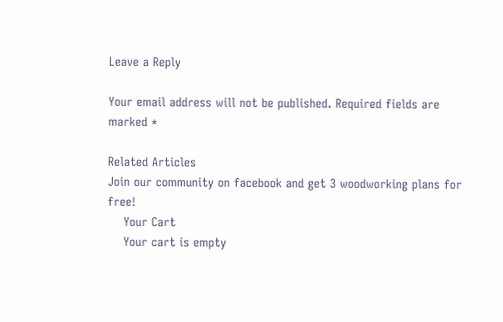Leave a Reply

Your email address will not be published. Required fields are marked *

Related Articles
Join our community on facebook and get 3 woodworking plans for free!
    Your Cart
    Your cart is empty